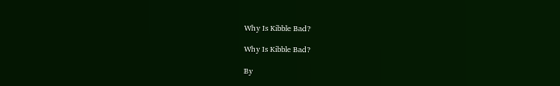Why Is Kibble Bad?

Why Is Kibble Bad?

By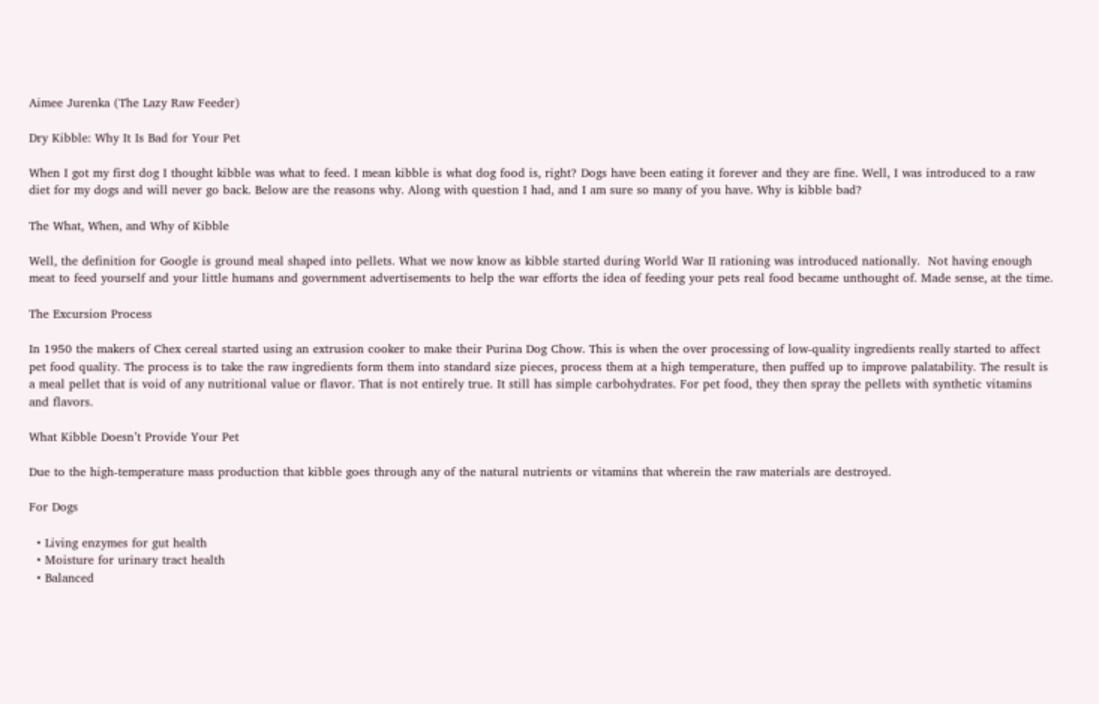Aimee Jurenka (The Lazy Raw Feeder)

Dry Kibble: Why It Is Bad for Your Pet

When I got my first dog I thought kibble was what to feed. I mean kibble is what dog food is, right? Dogs have been eating it forever and they are fine. Well, I was introduced to a raw diet for my dogs and will never go back. Below are the reasons why. Along with question I had, and I am sure so many of you have. Why is kibble bad?

The What, When, and Why of Kibble

Well, the definition for Google is ground meal shaped into pellets. What we now know as kibble started during World War II rationing was introduced nationally.  Not having enough meat to feed yourself and your little humans and government advertisements to help the war efforts the idea of feeding your pets real food became unthought of. Made sense, at the time.

The Excursion Process

In 1950 the makers of Chex cereal started using an extrusion cooker to make their Purina Dog Chow. This is when the over processing of low-quality ingredients really started to affect pet food quality. The process is to take the raw ingredients form them into standard size pieces, process them at a high temperature, then puffed up to improve palatability. The result is a meal pellet that is void of any nutritional value or flavor. That is not entirely true. It still has simple carbohydrates. For pet food, they then spray the pellets with synthetic vitamins and flavors.

What Kibble Doesn’t Provide Your Pet

Due to the high-temperature mass production that kibble goes through any of the natural nutrients or vitamins that wherein the raw materials are destroyed.

For Dogs

  • Living enzymes for gut health
  • Moisture for urinary tract health
  • Balanced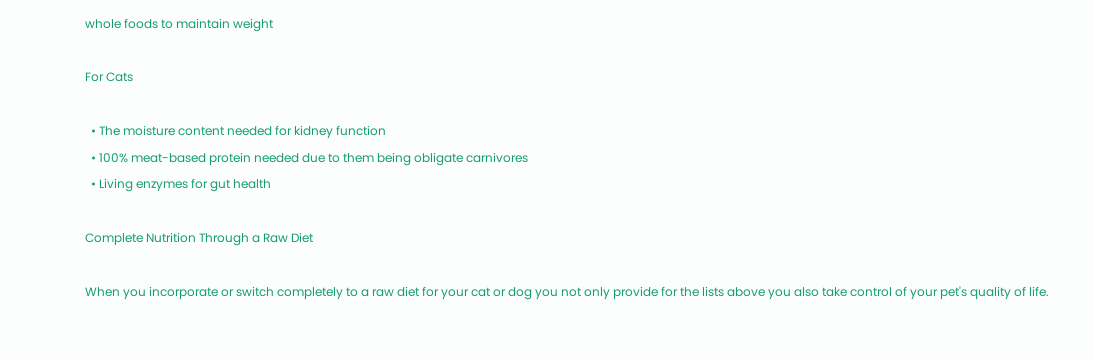whole foods to maintain weight

For Cats

  • The moisture content needed for kidney function
  • 100% meat-based protein needed due to them being obligate carnivores
  • Living enzymes for gut health

Complete Nutrition Through a Raw Diet

When you incorporate or switch completely to a raw diet for your cat or dog you not only provide for the lists above you also take control of your pet's quality of life.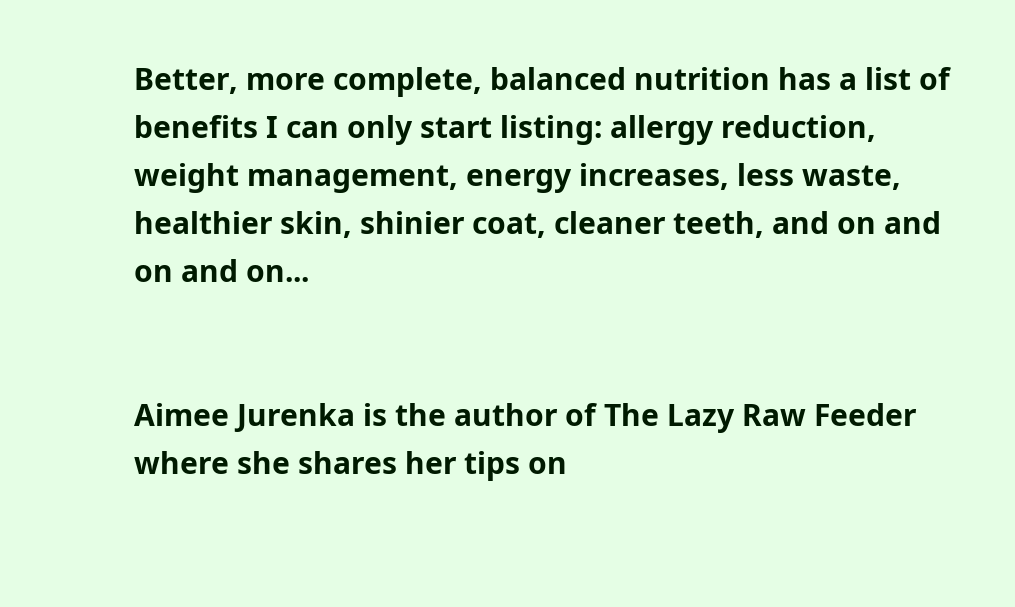Better, more complete, balanced nutrition has a list of benefits I can only start listing: allergy reduction, weight management, energy increases, less waste, healthier skin, shinier coat, cleaner teeth, and on and on and on...


Aimee Jurenka is the author of The Lazy Raw Feeder where she shares her tips on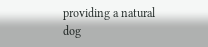providing a natural dog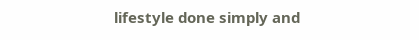lifestyle done simply and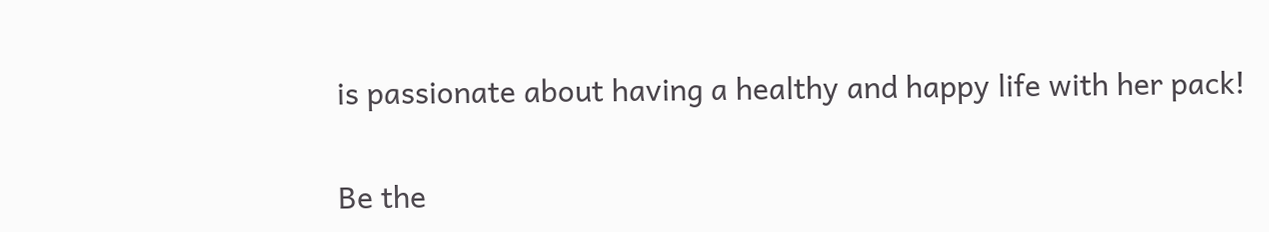is passionate about having a healthy and happy life with her pack!

Be the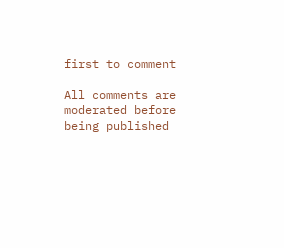first to comment

All comments are moderated before being published